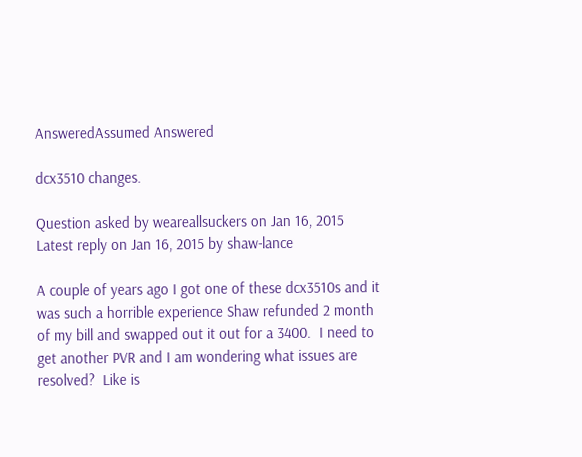AnsweredAssumed Answered

dcx3510 changes.

Question asked by weareallsuckers on Jan 16, 2015
Latest reply on Jan 16, 2015 by shaw-lance

A couple of years ago I got one of these dcx3510s and it was such a horrible experience Shaw refunded 2 month of my bill and swapped out it out for a 3400.  I need to get another PVR and I am wondering what issues are resolved?  Like is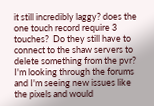it still incredibly laggy? does the one touch record require 3 touches?  Do they still have to connect to the shaw servers to delete something from the pvr?  I'm looking through the forums and I'm seeing new issues like the pixels and would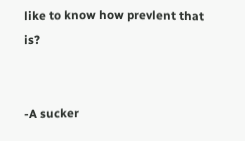like to know how prevlent that is?


-A sucker